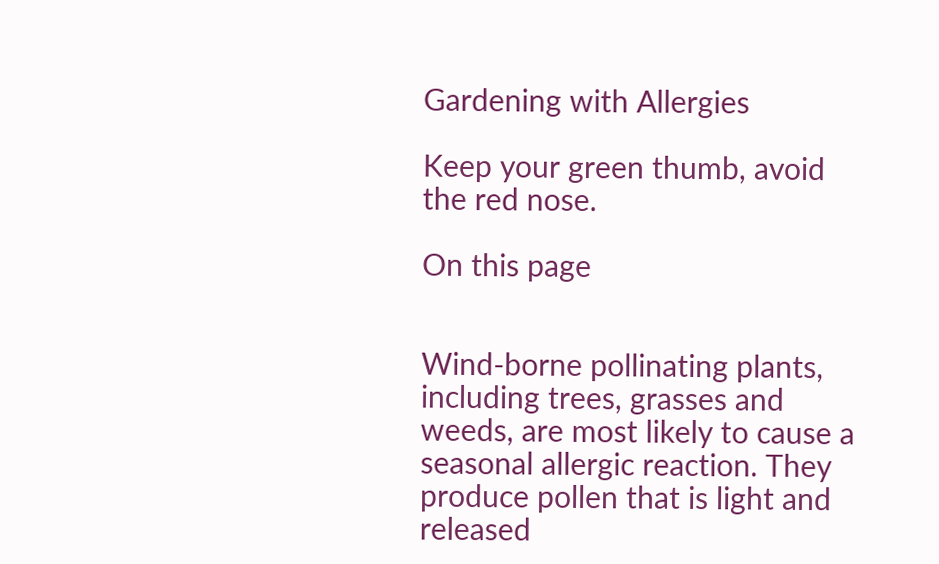Gardening with Allergies

Keep your green thumb, avoid the red nose.

On this page


Wind-borne pollinating plants, including trees, grasses and weeds, are most likely to cause a seasonal allergic reaction. They produce pollen that is light and released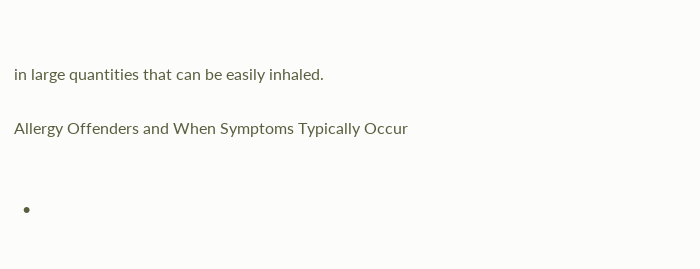in large quantities that can be easily inhaled.

Allergy Offenders and When Symptoms Typically Occur


  •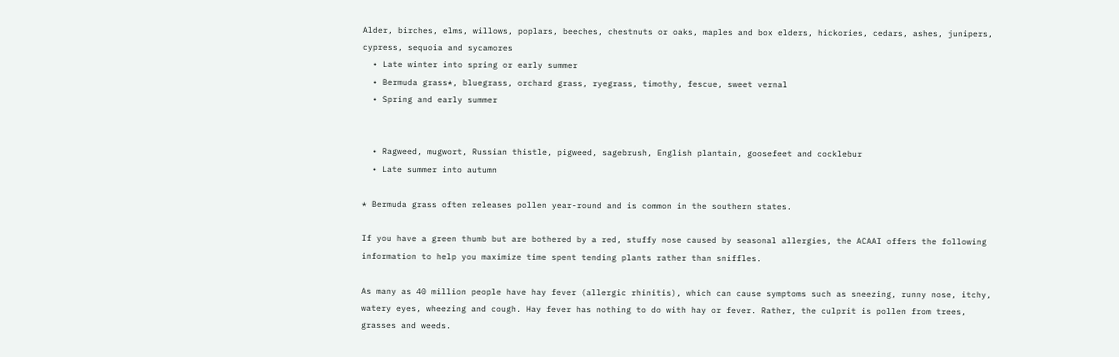Alder, birches, elms, willows, poplars, beeches, chestnuts or oaks, maples and box elders, hickories, cedars, ashes, junipers, cypress, sequoia and sycamores
  • Late winter into spring or early summer
  • Bermuda grass*, bluegrass, orchard grass, ryegrass, timothy, fescue, sweet vernal
  • Spring and early summer


  • Ragweed, mugwort, Russian thistle, pigweed, sagebrush, English plantain, goosefeet and cocklebur
  • Late summer into autumn

* Bermuda grass often releases pollen year-round and is common in the southern states.

If you have a green thumb but are bothered by a red, stuffy nose caused by seasonal allergies, the ACAAI offers the following information to help you maximize time spent tending plants rather than sniffles.

As many as 40 million people have hay fever (allergic rhinitis), which can cause symptoms such as sneezing, runny nose, itchy, watery eyes, wheezing and cough. Hay fever has nothing to do with hay or fever. Rather, the culprit is pollen from trees, grasses and weeds.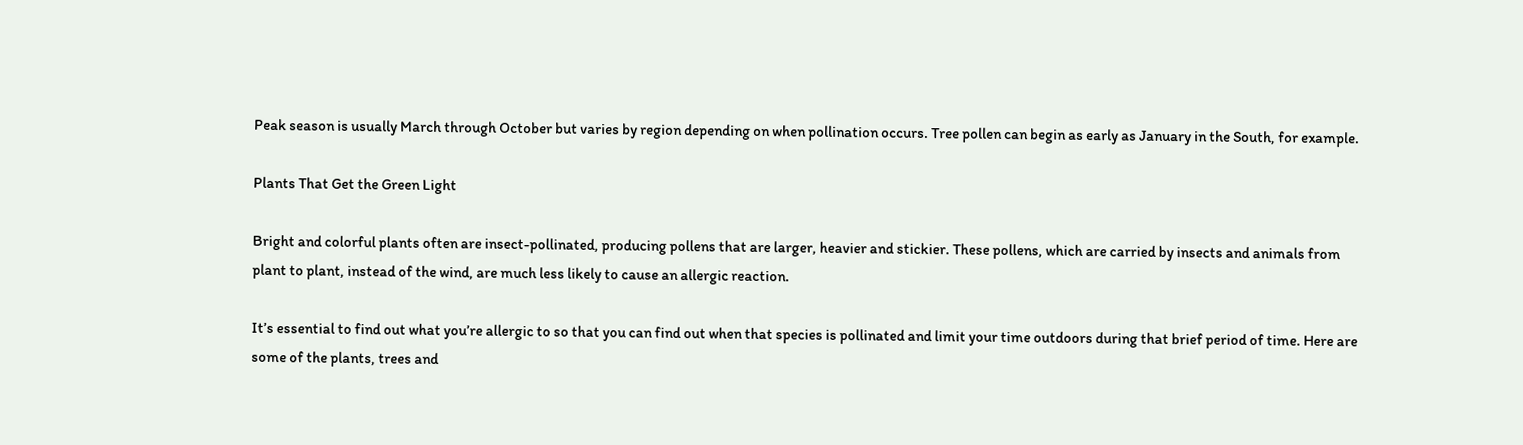Peak season is usually March through October but varies by region depending on when pollination occurs. Tree pollen can begin as early as January in the South, for example.

Plants That Get the Green Light

Bright and colorful plants often are insect-pollinated, producing pollens that are larger, heavier and stickier. These pollens, which are carried by insects and animals from plant to plant, instead of the wind, are much less likely to cause an allergic reaction.

It’s essential to find out what you’re allergic to so that you can find out when that species is pollinated and limit your time outdoors during that brief period of time. Here are some of the plants, trees and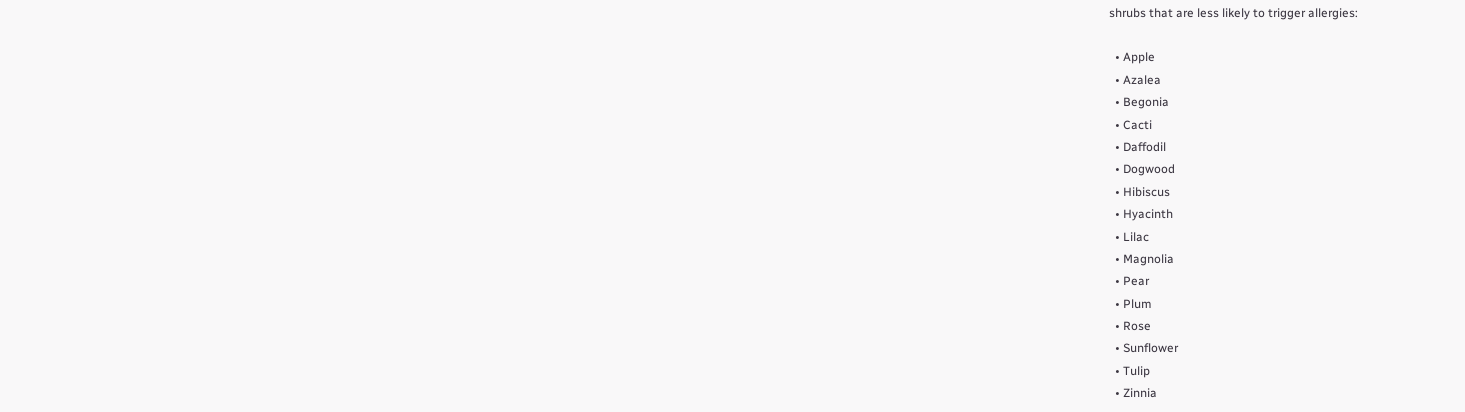shrubs that are less likely to trigger allergies:

  • Apple
  • Azalea
  • Begonia
  • Cacti
  • Daffodil
  • Dogwood
  • Hibiscus
  • Hyacinth
  • Lilac
  • Magnolia
  • Pear
  • Plum
  • Rose
  • Sunflower
  • Tulip
  • Zinnia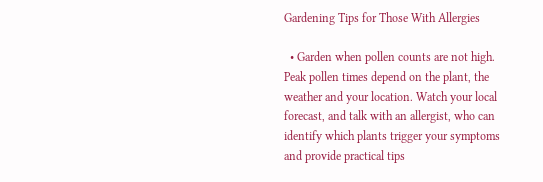Gardening Tips for Those With Allergies

  • Garden when pollen counts are not high. Peak pollen times depend on the plant, the weather and your location. Watch your local forecast, and talk with an allergist, who can identify which plants trigger your symptoms and provide practical tips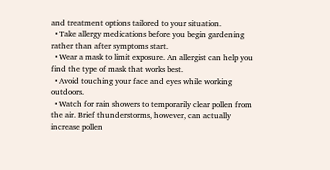and treatment options tailored to your situation.
  • Take allergy medications before you begin gardening rather than after symptoms start.
  • Wear a mask to limit exposure. An allergist can help you find the type of mask that works best.
  • Avoid touching your face and eyes while working outdoors.
  • Watch for rain showers to temporarily clear pollen from the air. Brief thunderstorms, however, can actually increase pollen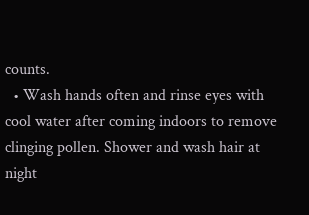counts.
  • Wash hands often and rinse eyes with cool water after coming indoors to remove clinging pollen. Shower and wash hair at night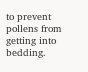to prevent pollens from getting into bedding.